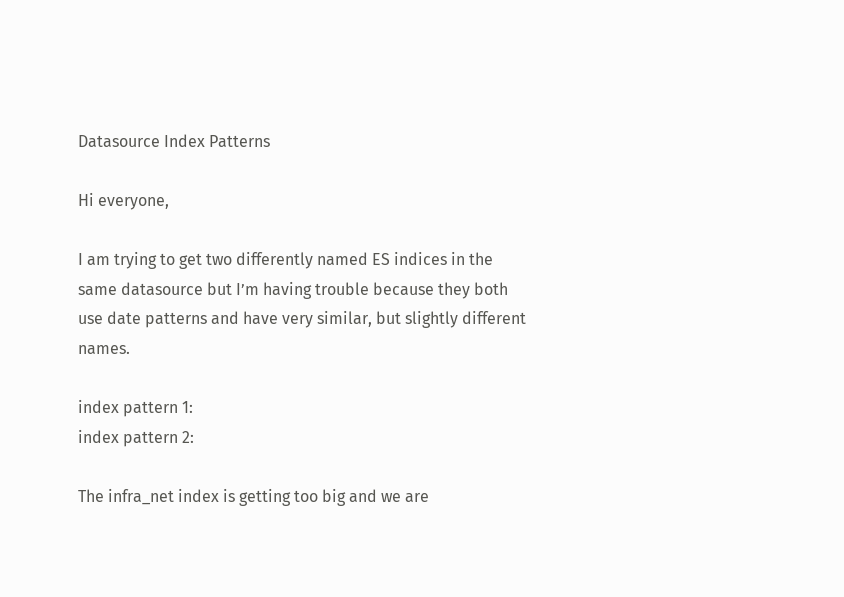Datasource Index Patterns

Hi everyone,

I am trying to get two differently named ES indices in the same datasource but I’m having trouble because they both use date patterns and have very similar, but slightly different names.

index pattern 1:
index pattern 2:

The infra_net index is getting too big and we are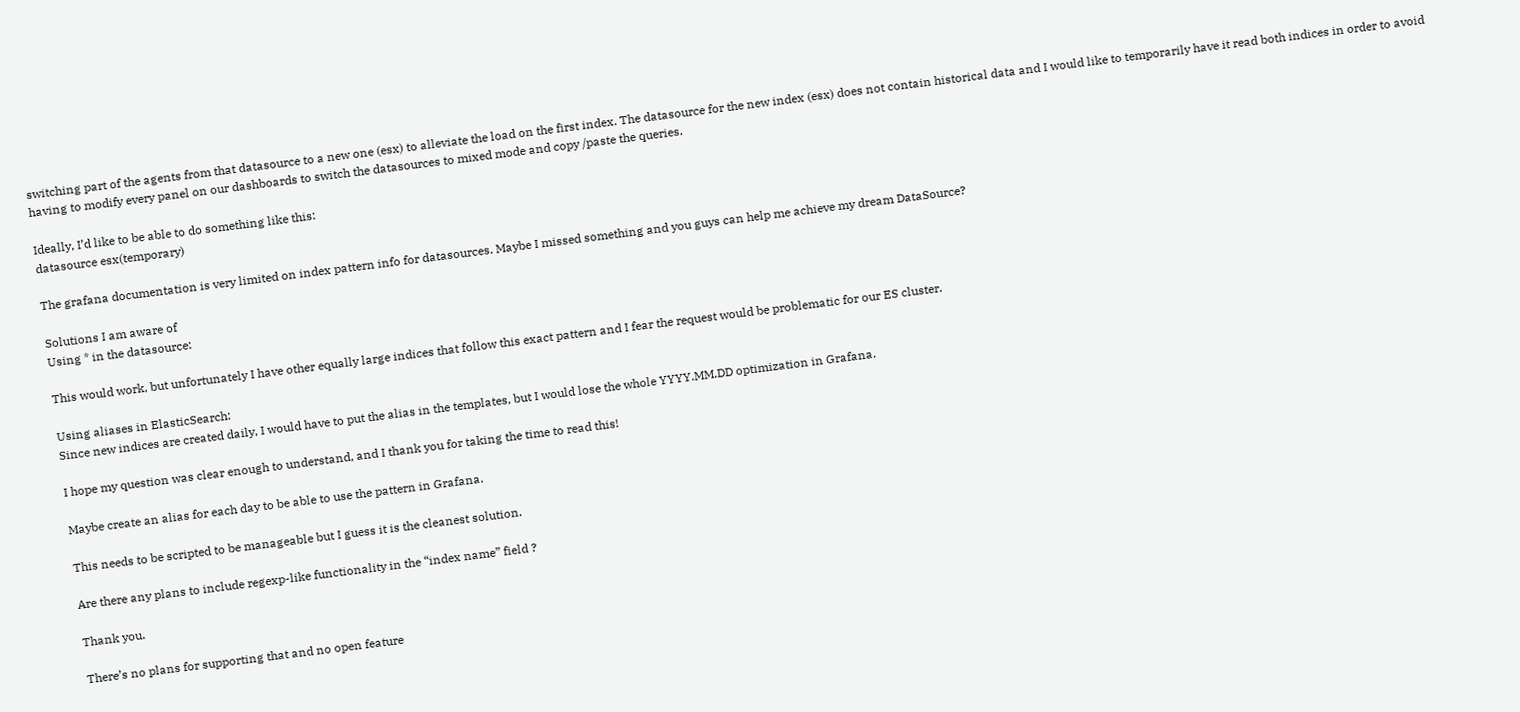switching part of the agents from that datasource to a new one (esx) to alleviate the load on the first index. The datasource for the new index (esx) does not contain historical data and I would like to temporarily have it read both indices in order to avoid having to modify every panel on our dashboards to switch the datasources to mixed mode and copy /paste the queries.

Ideally, I’d like to be able to do something like this:
datasource esx(temporary)

The grafana documentation is very limited on index pattern info for datasources. Maybe I missed something and you guys can help me achieve my dream DataSource?

Solutions I am aware of
Using * in the datasource:

This would work, but unfortunately I have other equally large indices that follow this exact pattern and I fear the request would be problematic for our ES cluster.

Using aliases in ElasticSearch:
Since new indices are created daily, I would have to put the alias in the templates, but I would lose the whole YYYY.MM.DD optimization in Grafana.

I hope my question was clear enough to understand, and I thank you for taking the time to read this!

Maybe create an alias for each day to be able to use the pattern in Grafana.

This needs to be scripted to be manageable but I guess it is the cleanest solution.

Are there any plans to include regexp-like functionality in the “index name” field ?

Thank you.

There’s no plans for supporting that and no open feature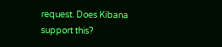request. Does Kibana support this?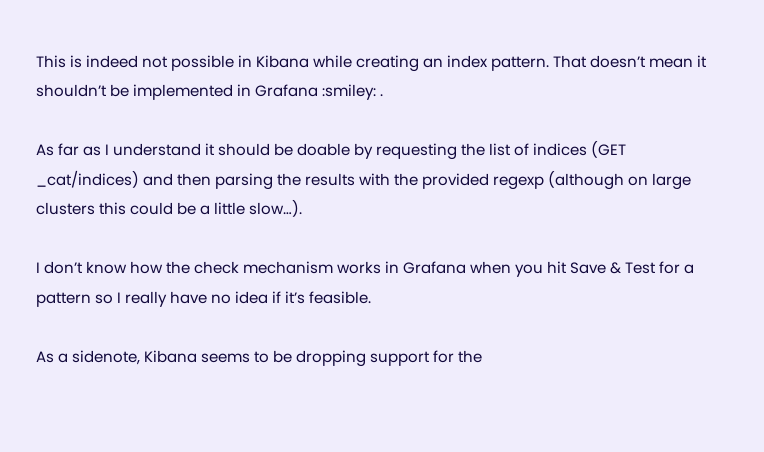This is indeed not possible in Kibana while creating an index pattern. That doesn’t mean it shouldn’t be implemented in Grafana :smiley: .

As far as I understand it should be doable by requesting the list of indices (GET _cat/indices) and then parsing the results with the provided regexp (although on large clusters this could be a little slow…).

I don’t know how the check mechanism works in Grafana when you hit Save & Test for a pattern so I really have no idea if it’s feasible.

As a sidenote, Kibana seems to be dropping support for the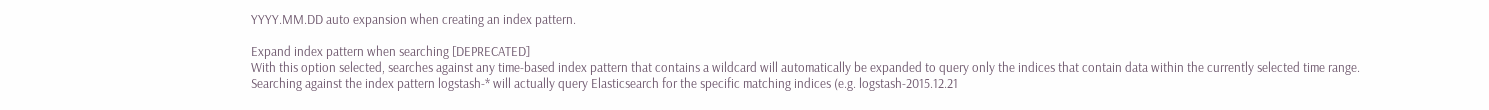YYYY.MM.DD auto expansion when creating an index pattern.

Expand index pattern when searching [DEPRECATED]
With this option selected, searches against any time-based index pattern that contains a wildcard will automatically be expanded to query only the indices that contain data within the currently selected time range.
Searching against the index pattern logstash-* will actually query Elasticsearch for the specific matching indices (e.g. logstash-2015.12.21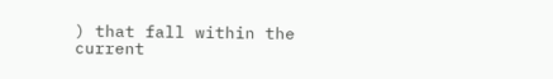) that fall within the current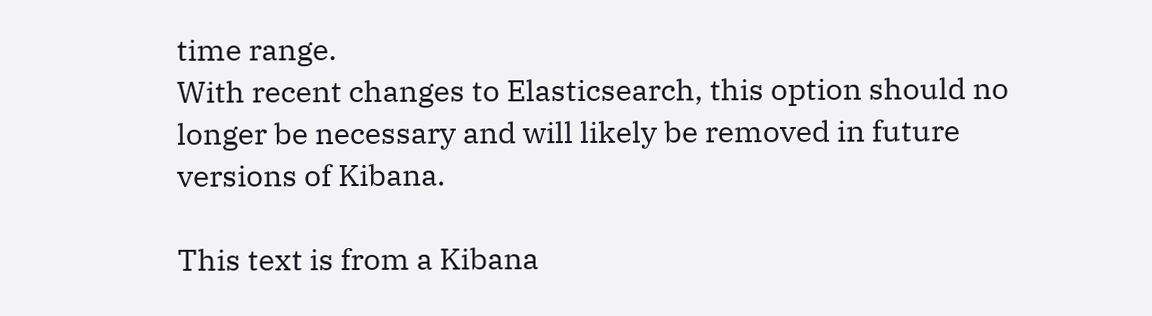time range.
With recent changes to Elasticsearch, this option should no longer be necessary and will likely be removed in future versions of Kibana.

This text is from a Kibana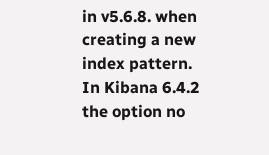in v5.6.8. when creating a new index pattern. In Kibana 6.4.2 the option no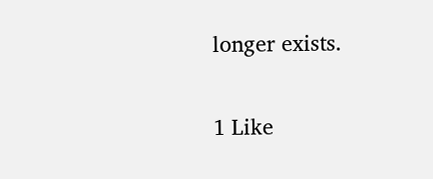longer exists.

1 Like